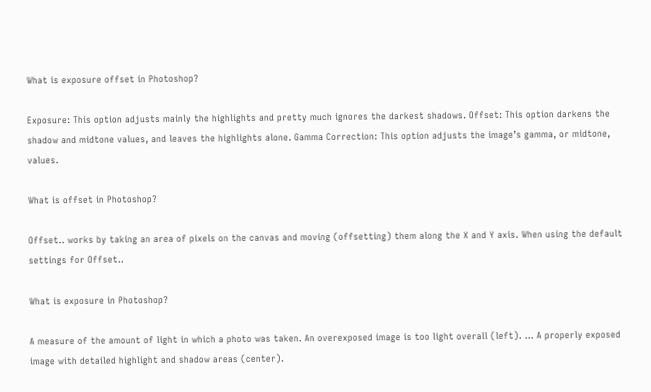What is exposure offset in Photoshop?

Exposure: This option adjusts mainly the highlights and pretty much ignores the darkest shadows. Offset: This option darkens the shadow and midtone values, and leaves the highlights alone. Gamma Correction: This option adjusts the image’s gamma, or midtone, values.

What is offset in Photoshop?

Offset.. works by taking an area of pixels on the canvas and moving (offsetting) them along the X and Y axis. When using the default settings for Offset..

What is exposure in Photoshop?

A measure of the amount of light in which a photo was taken. An overexposed image is too light overall (left). … A properly exposed image with detailed highlight and shadow areas (center).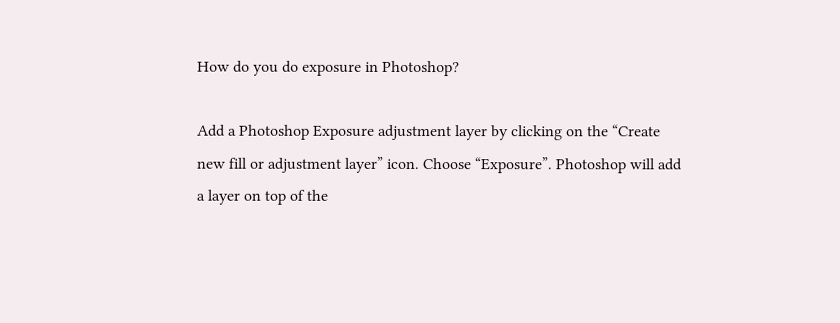How do you do exposure in Photoshop?

Add a Photoshop Exposure adjustment layer by clicking on the “Create new fill or adjustment layer” icon. Choose “Exposure”. Photoshop will add a layer on top of the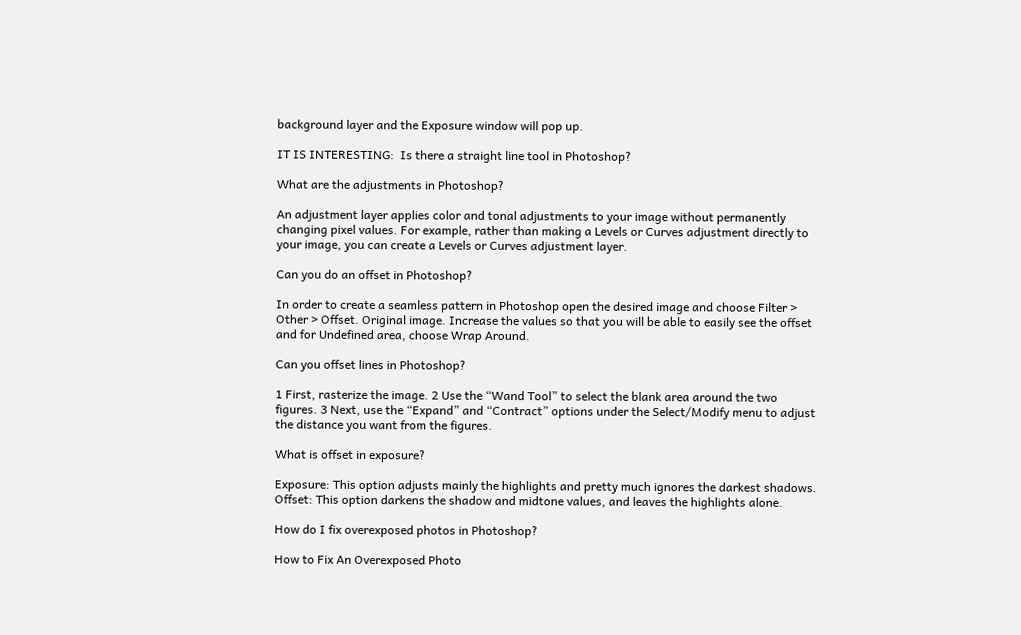background layer and the Exposure window will pop up.

IT IS INTERESTING:  Is there a straight line tool in Photoshop?

What are the adjustments in Photoshop?

An adjustment layer applies color and tonal adjustments to your image without permanently changing pixel values. For example, rather than making a Levels or Curves adjustment directly to your image, you can create a Levels or Curves adjustment layer.

Can you do an offset in Photoshop?

In order to create a seamless pattern in Photoshop open the desired image and choose Filter > Other > Offset. Original image. Increase the values so that you will be able to easily see the offset and for Undefined area, choose Wrap Around.

Can you offset lines in Photoshop?

1 First, rasterize the image. 2 Use the “Wand Tool” to select the blank area around the two figures. 3 Next, use the “Expand” and “Contract” options under the Select/Modify menu to adjust the distance you want from the figures.

What is offset in exposure?

Exposure: This option adjusts mainly the highlights and pretty much ignores the darkest shadows. Offset: This option darkens the shadow and midtone values, and leaves the highlights alone.

How do I fix overexposed photos in Photoshop?

How to Fix An Overexposed Photo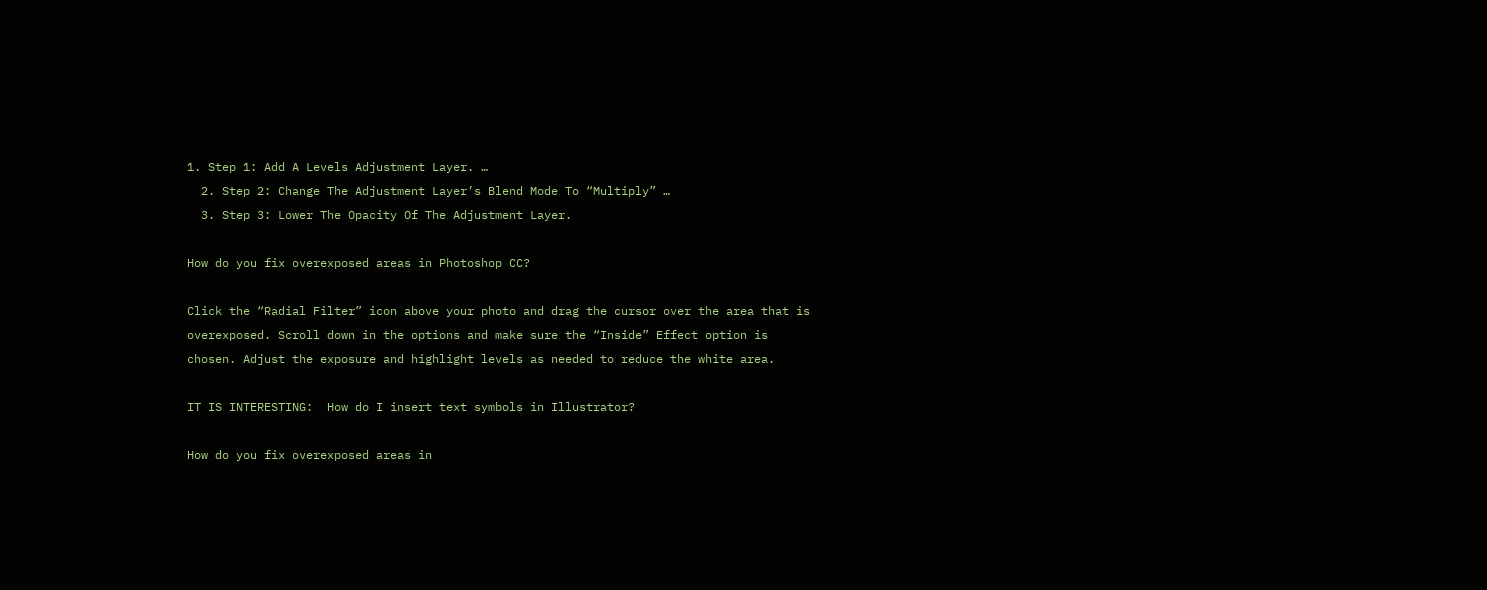1. Step 1: Add A Levels Adjustment Layer. …
  2. Step 2: Change The Adjustment Layer’s Blend Mode To “Multiply” …
  3. Step 3: Lower The Opacity Of The Adjustment Layer.

How do you fix overexposed areas in Photoshop CC?

Click the “Radial Filter” icon above your photo and drag the cursor over the area that is overexposed. Scroll down in the options and make sure the “Inside” Effect option is chosen. Adjust the exposure and highlight levels as needed to reduce the white area.

IT IS INTERESTING:  How do I insert text symbols in Illustrator?

How do you fix overexposed areas in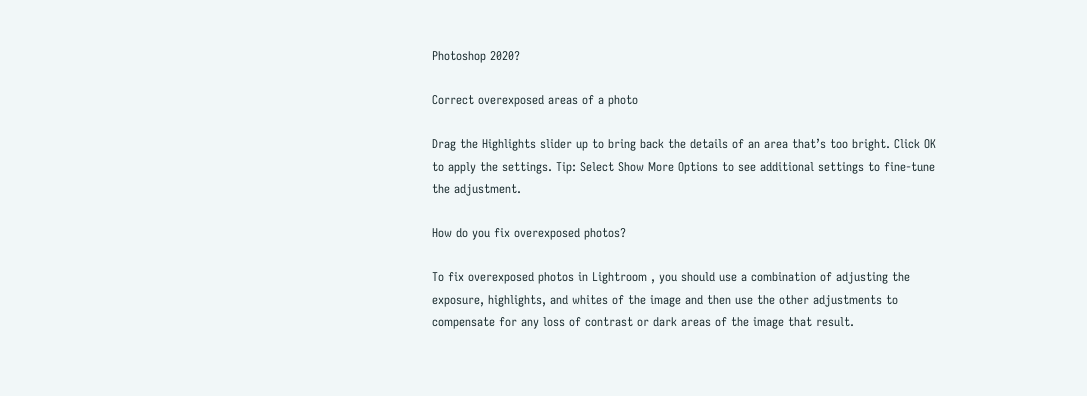Photoshop 2020?

Correct overexposed areas of a photo

Drag the Highlights slider up to bring back the details of an area that’s too bright. Click OK to apply the settings. Tip: Select Show More Options to see additional settings to fine-tune the adjustment.

How do you fix overexposed photos?

To fix overexposed photos in Lightroom , you should use a combination of adjusting the exposure, highlights, and whites of the image and then use the other adjustments to compensate for any loss of contrast or dark areas of the image that result.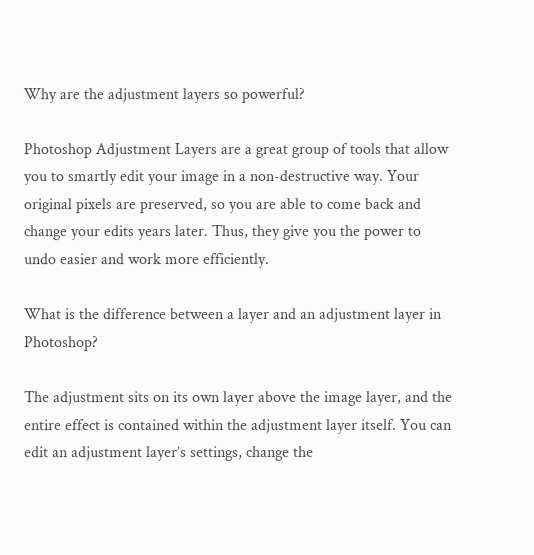Why are the adjustment layers so powerful?

Photoshop Adjustment Layers are a great group of tools that allow you to smartly edit your image in a non-destructive way. Your original pixels are preserved, so you are able to come back and change your edits years later. Thus, they give you the power to undo easier and work more efficiently.

What is the difference between a layer and an adjustment layer in Photoshop?

The adjustment sits on its own layer above the image layer, and the entire effect is contained within the adjustment layer itself. You can edit an adjustment layer’s settings, change the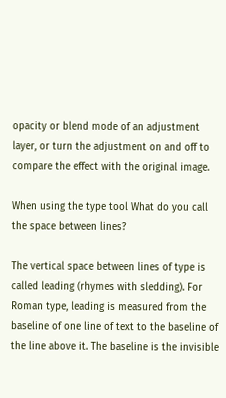opacity or blend mode of an adjustment layer, or turn the adjustment on and off to compare the effect with the original image.

When using the type tool What do you call the space between lines?

The vertical space between lines of type is called leading (rhymes with sledding). For Roman type, leading is measured from the baseline of one line of text to the baseline of the line above it. The baseline is the invisible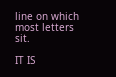line on which most letters sit.

IT IS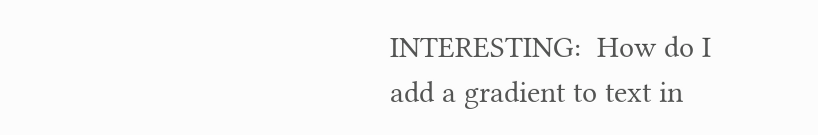INTERESTING:  How do I add a gradient to text in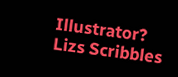Illustrator?
Lizs Scribbles